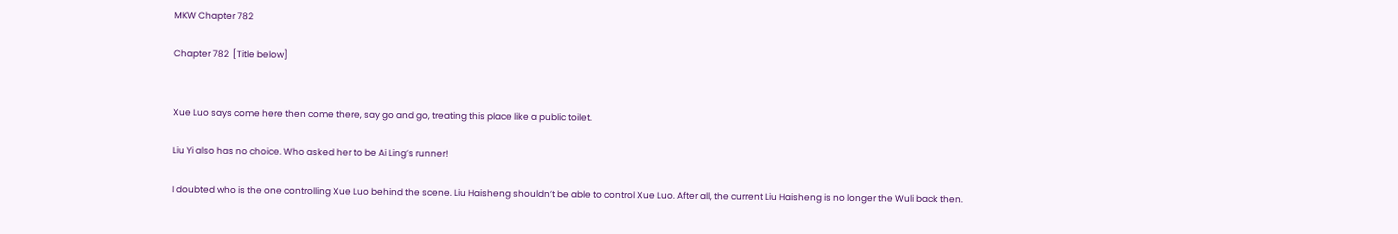MKW Chapter 782

Chapter 782  [Title below]


Xue Luo says come here then come there, say go and go, treating this place like a public toilet.

Liu Yi also has no choice. Who asked her to be Ai Ling’s runner!

I doubted who is the one controlling Xue Luo behind the scene. Liu Haisheng shouldn’t be able to control Xue Luo. After all, the current Liu Haisheng is no longer the Wuli back then.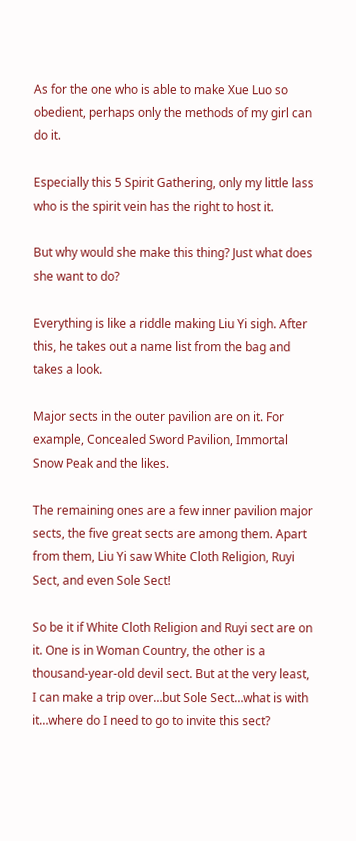As for the one who is able to make Xue Luo so obedient, perhaps only the methods of my girl can do it.

Especially this 5 Spirit Gathering, only my little lass who is the spirit vein has the right to host it.

But why would she make this thing? Just what does she want to do?

Everything is like a riddle making Liu Yi sigh. After this, he takes out a name list from the bag and takes a look.

Major sects in the outer pavilion are on it. For example, Concealed Sword Pavilion, Immortal Snow Peak and the likes.

The remaining ones are a few inner pavilion major sects, the five great sects are among them. Apart from them, Liu Yi saw White Cloth Religion, Ruyi Sect, and even Sole Sect!

So be it if White Cloth Religion and Ruyi sect are on it. One is in Woman Country, the other is a thousand-year-old devil sect. But at the very least, I can make a trip over…but Sole Sect…what is with it…where do I need to go to invite this sect?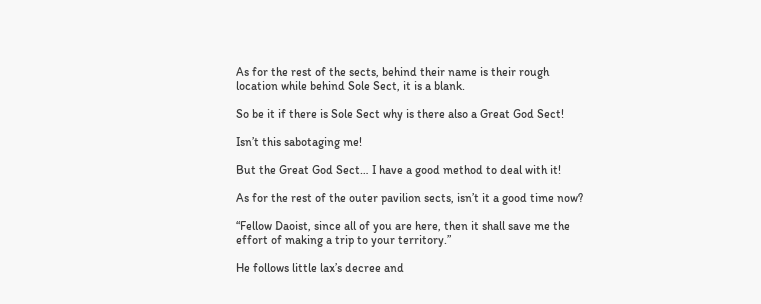As for the rest of the sects, behind their name is their rough location while behind Sole Sect, it is a blank.

So be it if there is Sole Sect why is there also a Great God Sect!

Isn’t this sabotaging me!

But the Great God Sect… I have a good method to deal with it!

As for the rest of the outer pavilion sects, isn’t it a good time now?

“Fellow Daoist, since all of you are here, then it shall save me the effort of making a trip to your territory.”

He follows little lax’s decree and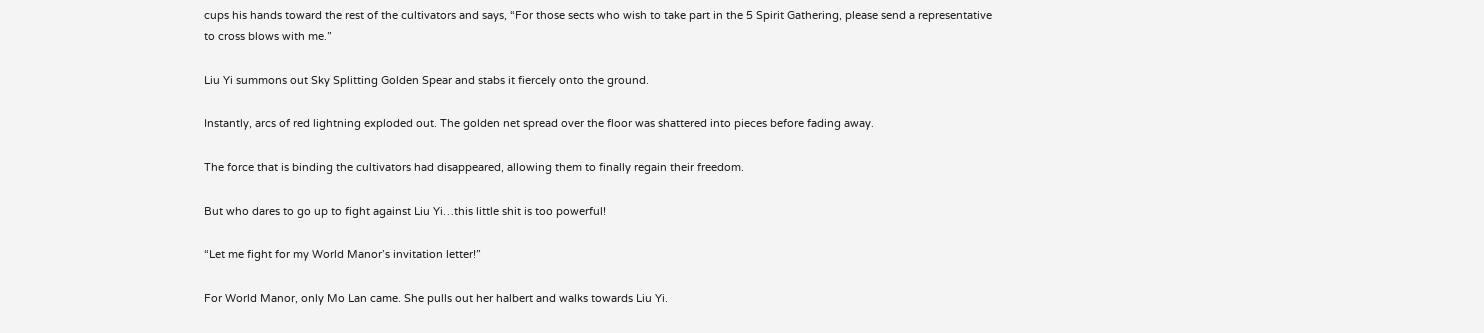cups his hands toward the rest of the cultivators and says, “For those sects who wish to take part in the 5 Spirit Gathering, please send a representative to cross blows with me.”

Liu Yi summons out Sky Splitting Golden Spear and stabs it fiercely onto the ground.

Instantly, arcs of red lightning exploded out. The golden net spread over the floor was shattered into pieces before fading away.

The force that is binding the cultivators had disappeared, allowing them to finally regain their freedom.

But who dares to go up to fight against Liu Yi…this little shit is too powerful!

“Let me fight for my World Manor’s invitation letter!”

For World Manor, only Mo Lan came. She pulls out her halbert and walks towards Liu Yi.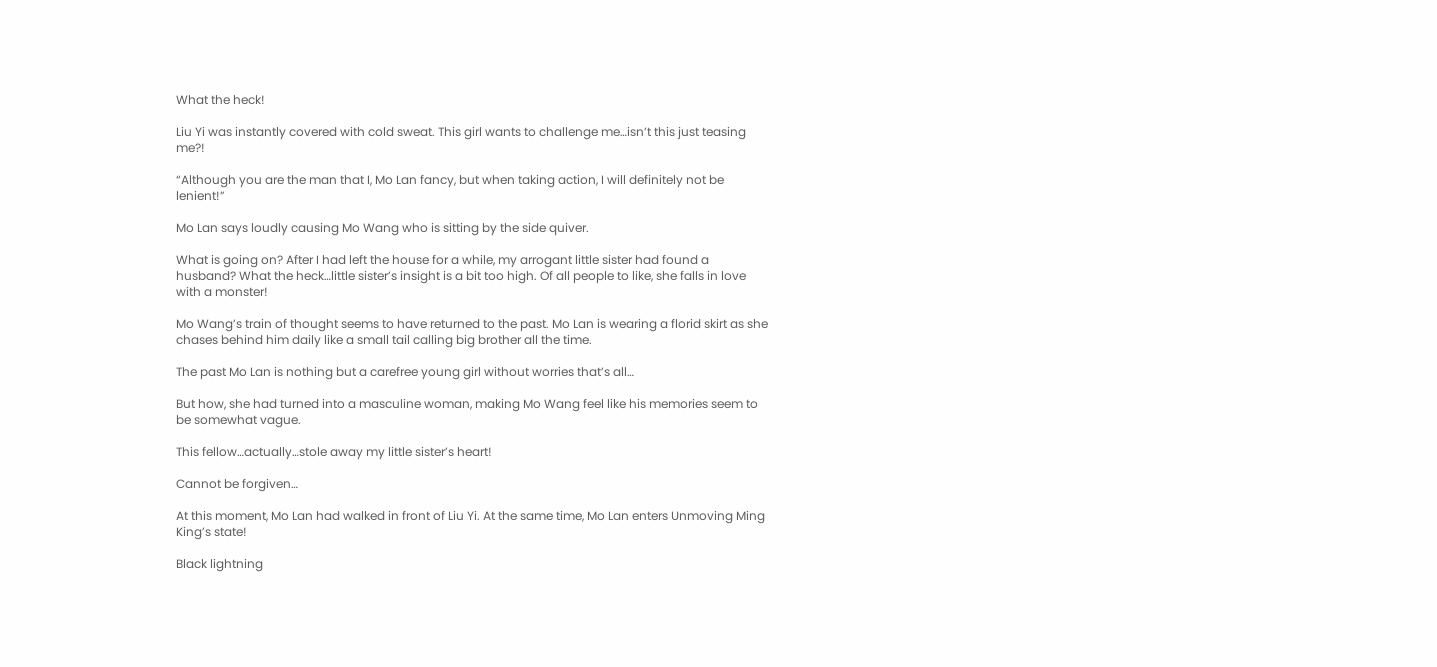What the heck!

Liu Yi was instantly covered with cold sweat. This girl wants to challenge me…isn’t this just teasing me?!

“Although you are the man that I, Mo Lan fancy, but when taking action, I will definitely not be lenient!”

Mo Lan says loudly causing Mo Wang who is sitting by the side quiver.

What is going on? After I had left the house for a while, my arrogant little sister had found a husband? What the heck…little sister’s insight is a bit too high. Of all people to like, she falls in love with a monster!

Mo Wang’s train of thought seems to have returned to the past. Mo Lan is wearing a florid skirt as she chases behind him daily like a small tail calling big brother all the time.

The past Mo Lan is nothing but a carefree young girl without worries that’s all…

But how, she had turned into a masculine woman, making Mo Wang feel like his memories seem to be somewhat vague.

This fellow…actually…stole away my little sister’s heart!

Cannot be forgiven…

At this moment, Mo Lan had walked in front of Liu Yi. At the same time, Mo Lan enters Unmoving Ming King’s state!

Black lightning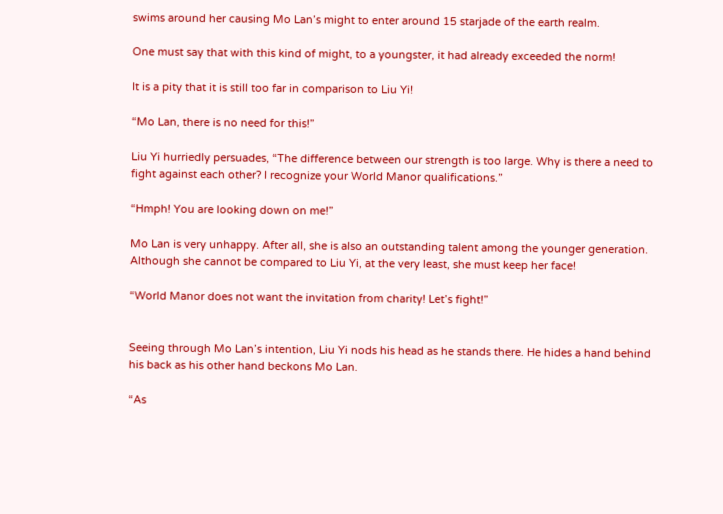swims around her causing Mo Lan’s might to enter around 15 starjade of the earth realm.

One must say that with this kind of might, to a youngster, it had already exceeded the norm!

It is a pity that it is still too far in comparison to Liu Yi!

“Mo Lan, there is no need for this!”

Liu Yi hurriedly persuades, “The difference between our strength is too large. Why is there a need to fight against each other? I recognize your World Manor qualifications.”

“Hmph! You are looking down on me!”

Mo Lan is very unhappy. After all, she is also an outstanding talent among the younger generation. Although she cannot be compared to Liu Yi, at the very least, she must keep her face!

“World Manor does not want the invitation from charity! Let’s fight!”


Seeing through Mo Lan’s intention, Liu Yi nods his head as he stands there. He hides a hand behind his back as his other hand beckons Mo Lan.

“As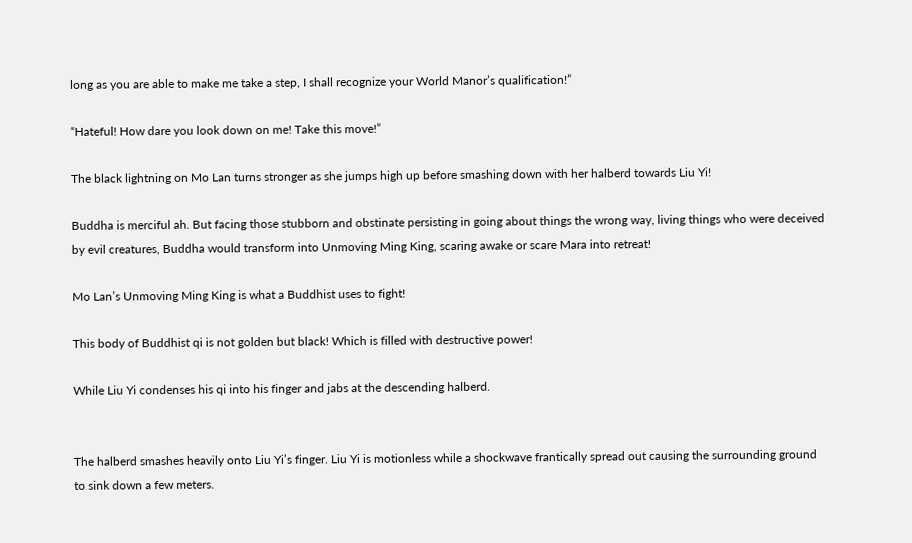long as you are able to make me take a step, I shall recognize your World Manor’s qualification!”

“Hateful! How dare you look down on me! Take this move!”

The black lightning on Mo Lan turns stronger as she jumps high up before smashing down with her halberd towards Liu Yi!

Buddha is merciful ah. But facing those stubborn and obstinate persisting in going about things the wrong way, living things who were deceived by evil creatures, Buddha would transform into Unmoving Ming King, scaring awake or scare Mara into retreat!

Mo Lan’s Unmoving Ming King is what a Buddhist uses to fight!

This body of Buddhist qi is not golden but black! Which is filled with destructive power!

While Liu Yi condenses his qi into his finger and jabs at the descending halberd.


The halberd smashes heavily onto Liu Yi’s finger. Liu Yi is motionless while a shockwave frantically spread out causing the surrounding ground to sink down a few meters.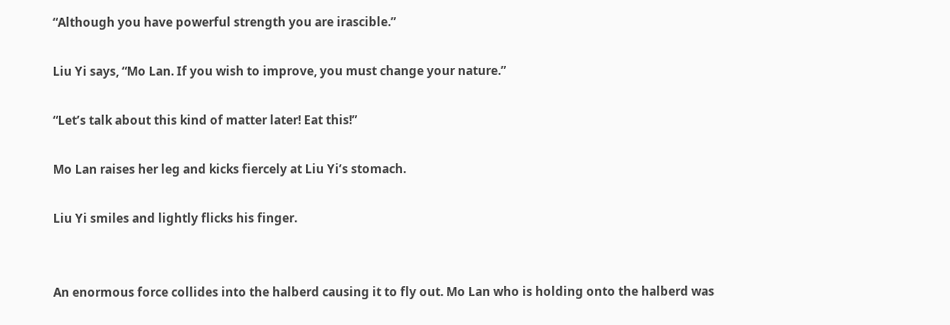“Although you have powerful strength you are irascible.”

Liu Yi says, “Mo Lan. If you wish to improve, you must change your nature.”

“Let’s talk about this kind of matter later! Eat this!”

Mo Lan raises her leg and kicks fiercely at Liu Yi’s stomach.

Liu Yi smiles and lightly flicks his finger.


An enormous force collides into the halberd causing it to fly out. Mo Lan who is holding onto the halberd was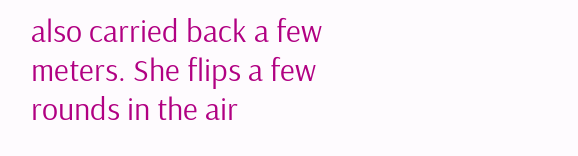also carried back a few meters. She flips a few rounds in the air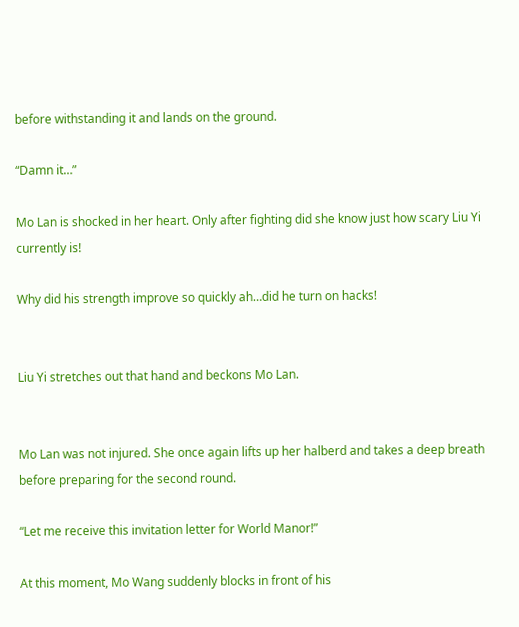before withstanding it and lands on the ground.

“Damn it…”

Mo Lan is shocked in her heart. Only after fighting did she know just how scary Liu Yi currently is!

Why did his strength improve so quickly ah…did he turn on hacks!


Liu Yi stretches out that hand and beckons Mo Lan.


Mo Lan was not injured. She once again lifts up her halberd and takes a deep breath before preparing for the second round.

“Let me receive this invitation letter for World Manor!”

At this moment, Mo Wang suddenly blocks in front of his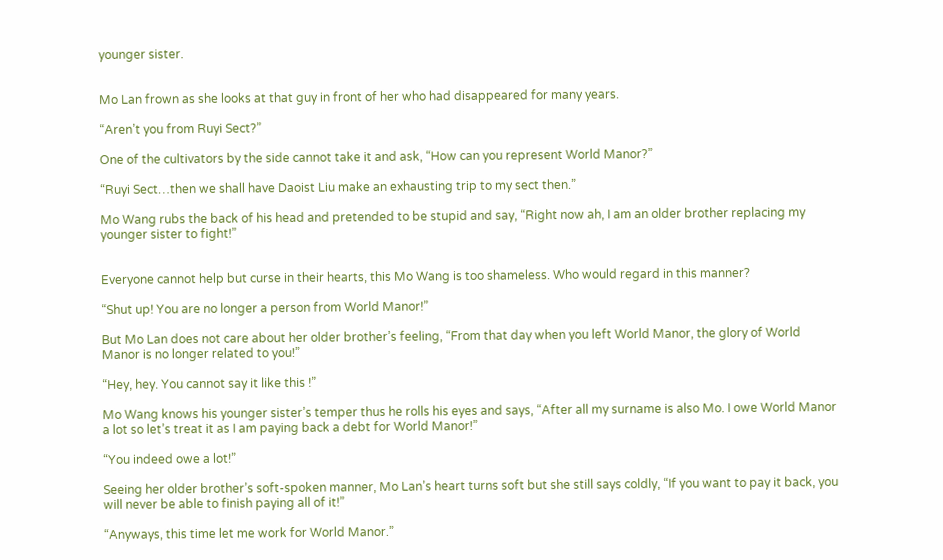younger sister.


Mo Lan frown as she looks at that guy in front of her who had disappeared for many years.

“Aren’t you from Ruyi Sect?”

One of the cultivators by the side cannot take it and ask, “How can you represent World Manor?”

“Ruyi Sect…then we shall have Daoist Liu make an exhausting trip to my sect then.”

Mo Wang rubs the back of his head and pretended to be stupid and say, “Right now ah, I am an older brother replacing my younger sister to fight!”


Everyone cannot help but curse in their hearts, this Mo Wang is too shameless. Who would regard in this manner?

“Shut up! You are no longer a person from World Manor!”

But Mo Lan does not care about her older brother’s feeling, “From that day when you left World Manor, the glory of World Manor is no longer related to you!”

“Hey, hey. You cannot say it like this !”

Mo Wang knows his younger sister’s temper thus he rolls his eyes and says, “After all my surname is also Mo. I owe World Manor a lot so let’s treat it as I am paying back a debt for World Manor!”

“You indeed owe a lot!”

Seeing her older brother’s soft-spoken manner, Mo Lan’s heart turns soft but she still says coldly, “If you want to pay it back, you will never be able to finish paying all of it!”

“Anyways, this time let me work for World Manor.”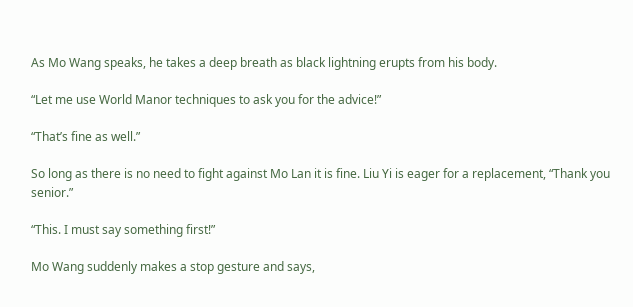As Mo Wang speaks, he takes a deep breath as black lightning erupts from his body.

“Let me use World Manor techniques to ask you for the advice!”

“That’s fine as well.”

So long as there is no need to fight against Mo Lan it is fine. Liu Yi is eager for a replacement, “Thank you senior.”

“This. I must say something first!”

Mo Wang suddenly makes a stop gesture and says,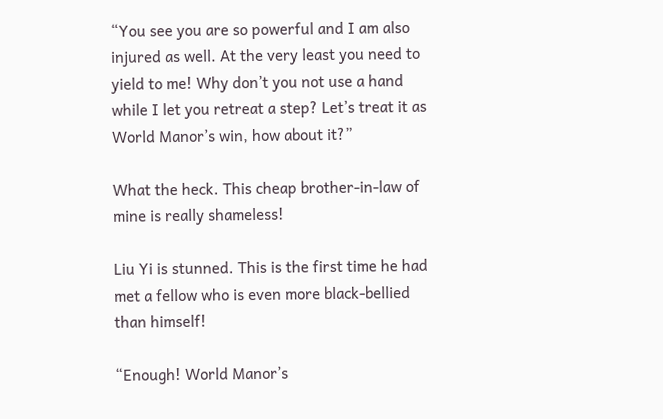“You see you are so powerful and I am also injured as well. At the very least you need to yield to me! Why don’t you not use a hand while I let you retreat a step? Let’s treat it as World Manor’s win, how about it?”

What the heck. This cheap brother-in-law of mine is really shameless!

Liu Yi is stunned. This is the first time he had met a fellow who is even more black-bellied than himself!

“Enough! World Manor’s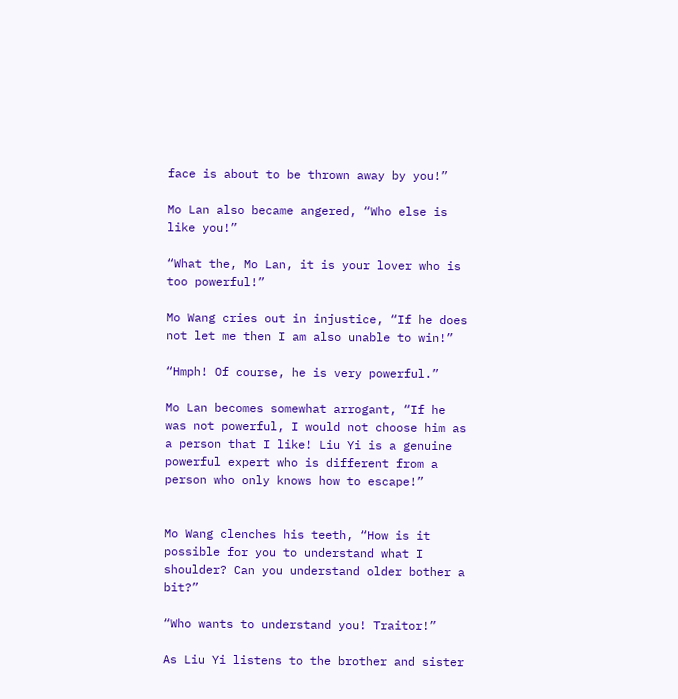face is about to be thrown away by you!”

Mo Lan also became angered, “Who else is like you!”

“What the, Mo Lan, it is your lover who is too powerful!”

Mo Wang cries out in injustice, “If he does not let me then I am also unable to win!”

“Hmph! Of course, he is very powerful.”

Mo Lan becomes somewhat arrogant, “If he was not powerful, I would not choose him as a person that I like! Liu Yi is a genuine powerful expert who is different from a person who only knows how to escape!”


Mo Wang clenches his teeth, “How is it possible for you to understand what I shoulder? Can you understand older bother a bit?”

“Who wants to understand you! Traitor!”

As Liu Yi listens to the brother and sister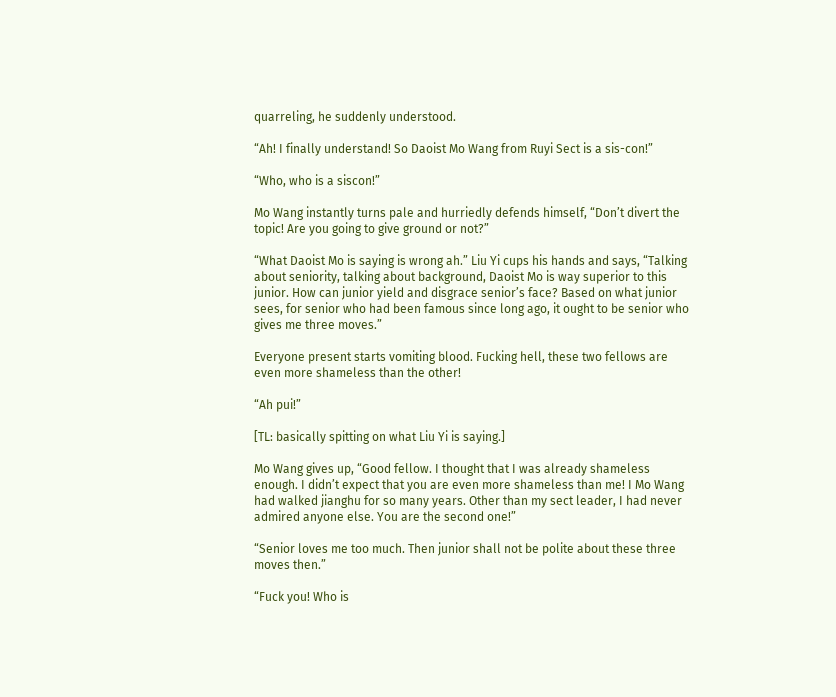quarreling, he suddenly understood.

“Ah! I finally understand! So Daoist Mo Wang from Ruyi Sect is a sis-con!”

“Who, who is a siscon!”

Mo Wang instantly turns pale and hurriedly defends himself, “Don’t divert the topic! Are you going to give ground or not?”

“What Daoist Mo is saying is wrong ah.” Liu Yi cups his hands and says, “Talking about seniority, talking about background, Daoist Mo is way superior to this junior. How can junior yield and disgrace senior’s face? Based on what junior sees, for senior who had been famous since long ago, it ought to be senior who gives me three moves.”

Everyone present starts vomiting blood. Fucking hell, these two fellows are even more shameless than the other!

“Ah pui!”

[TL: basically spitting on what Liu Yi is saying.]

Mo Wang gives up, “Good fellow. I thought that I was already shameless enough. I didn’t expect that you are even more shameless than me! I Mo Wang had walked jianghu for so many years. Other than my sect leader, I had never admired anyone else. You are the second one!”

“Senior loves me too much. Then junior shall not be polite about these three moves then.”

“Fuck you! Who is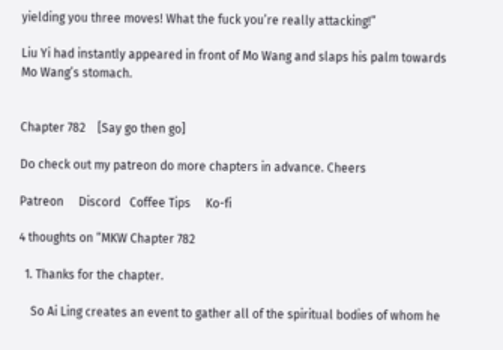yielding you three moves! What the fuck you’re really attacking!”

Liu Yi had instantly appeared in front of Mo Wang and slaps his palm towards Mo Wang’s stomach.


Chapter 782    [Say go then go]

Do check out my patreon do more chapters in advance. Cheers

Patreon     Discord   Coffee Tips     Ko-fi

4 thoughts on “MKW Chapter 782

  1. Thanks for the chapter.

    So Ai Ling creates an event to gather all of the spiritual bodies of whom he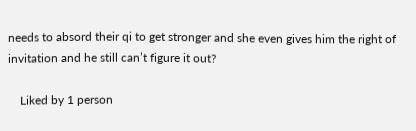needs to absord their qi to get stronger and she even gives him the right of invitation and he still can’t figure it out?

    Liked by 1 person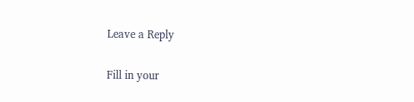Leave a Reply

Fill in your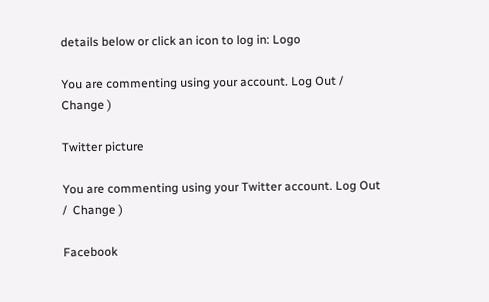details below or click an icon to log in: Logo

You are commenting using your account. Log Out /  Change )

Twitter picture

You are commenting using your Twitter account. Log Out /  Change )

Facebook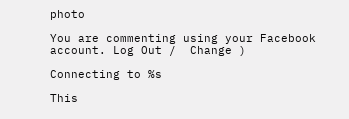photo

You are commenting using your Facebook account. Log Out /  Change )

Connecting to %s

This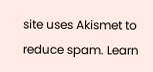site uses Akismet to reduce spam. Learn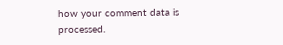how your comment data is processed.